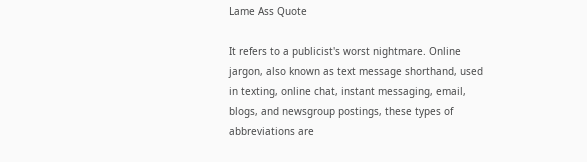Lame Ass Quote

It refers to a publicist's worst nightmare. Online jargon, also known as text message shorthand, used in texting, online chat, instant messaging, email, blogs, and newsgroup postings, these types of abbreviations are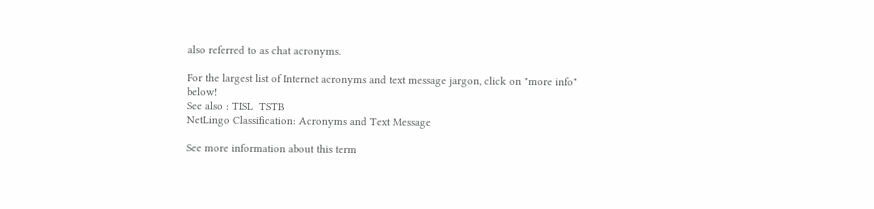also referred to as chat acronyms.

For the largest list of Internet acronyms and text message jargon, click on "more info" below!
See also : TISL  TSTB
NetLingo Classification: Acronyms and Text Message

See more information about this term